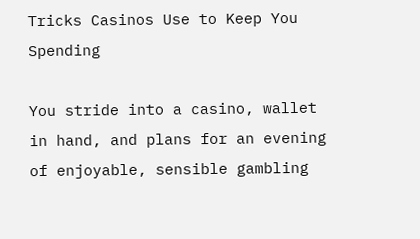Tricks Casinos Use to Keep You Spending

You stride into a casino, wallet in hand, and plans for an evening of enjoyable, sensible gambling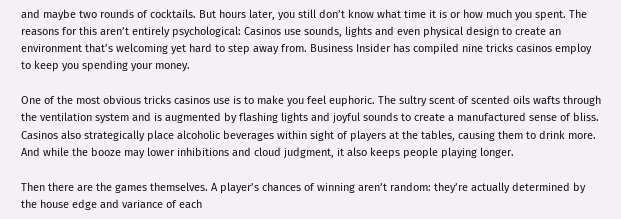and maybe two rounds of cocktails. But hours later, you still don’t know what time it is or how much you spent. The reasons for this aren’t entirely psychological: Casinos use sounds, lights and even physical design to create an environment that’s welcoming yet hard to step away from. Business Insider has compiled nine tricks casinos employ to keep you spending your money.

One of the most obvious tricks casinos use is to make you feel euphoric. The sultry scent of scented oils wafts through the ventilation system and is augmented by flashing lights and joyful sounds to create a manufactured sense of bliss. Casinos also strategically place alcoholic beverages within sight of players at the tables, causing them to drink more. And while the booze may lower inhibitions and cloud judgment, it also keeps people playing longer.

Then there are the games themselves. A player’s chances of winning aren’t random: they’re actually determined by the house edge and variance of each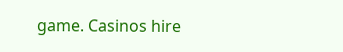game. Casinos hire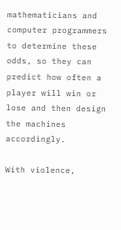mathematicians and computer programmers to determine these odds, so they can predict how often a player will win or lose and then design the machines accordingly.

With violence,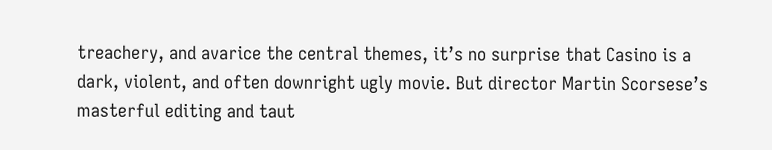treachery, and avarice the central themes, it’s no surprise that Casino is a dark, violent, and often downright ugly movie. But director Martin Scorsese’s masterful editing and taut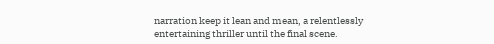narration keep it lean and mean, a relentlessly entertaining thriller until the final scene.